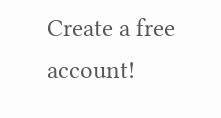Create a free account!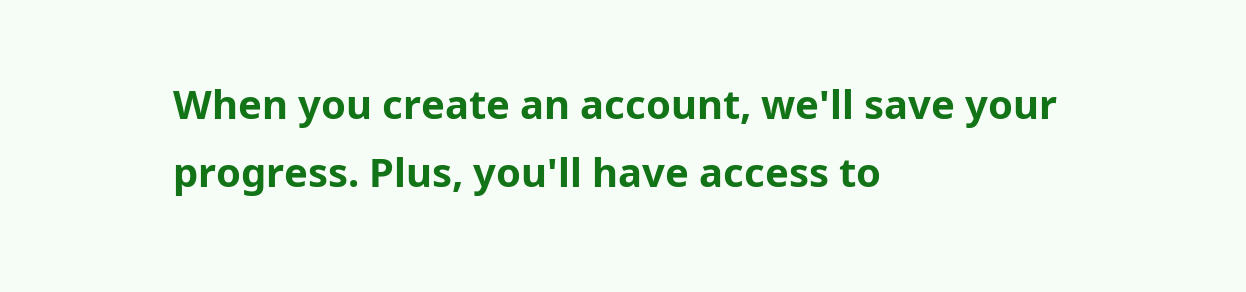When you create an account, we'll save your progress. Plus, you'll have access to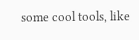some cool tools, like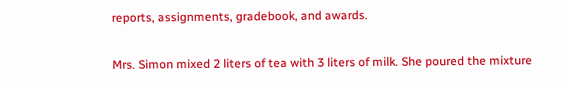reports, assignments, gradebook, and awards.

Mrs. Simon mixed 2 liters of tea with 3 liters of milk. She poured the mixture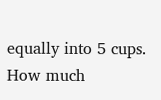equally into 5 cups. How much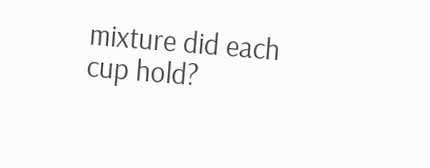mixture did each cup hold?